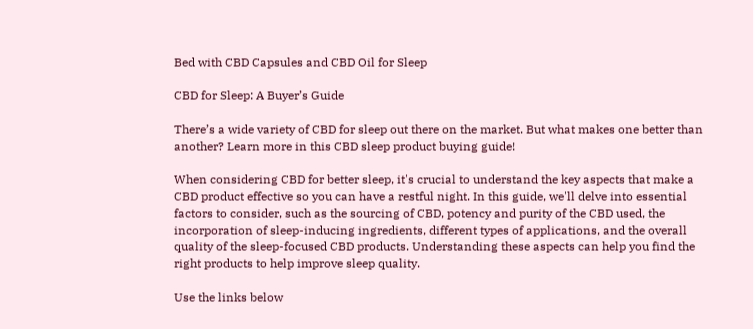Bed with CBD Capsules and CBD Oil for Sleep

CBD for Sleep: A Buyer’s Guide

There’s a wide variety of CBD for sleep out there on the market. But what makes one better than another? Learn more in this CBD sleep product buying guide!

When considering CBD for better sleep, it's crucial to understand the key aspects that make a CBD product effective so you can have a restful night. In this guide, we'll delve into essential factors to consider, such as the sourcing of CBD, potency and purity of the CBD used, the incorporation of sleep-inducing ingredients, different types of applications, and the overall quality of the sleep-focused CBD products. Understanding these aspects can help you find the right products to help improve sleep quality.

Use the links below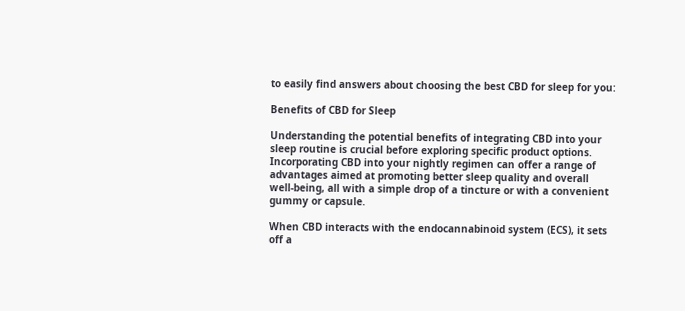to easily find answers about choosing the best CBD for sleep for you:

Benefits of CBD for Sleep

Understanding the potential benefits of integrating CBD into your sleep routine is crucial before exploring specific product options. Incorporating CBD into your nightly regimen can offer a range of advantages aimed at promoting better sleep quality and overall well-being, all with a simple drop of a tincture or with a convenient gummy or capsule.

When CBD interacts with the endocannabinoid system (ECS), it sets off a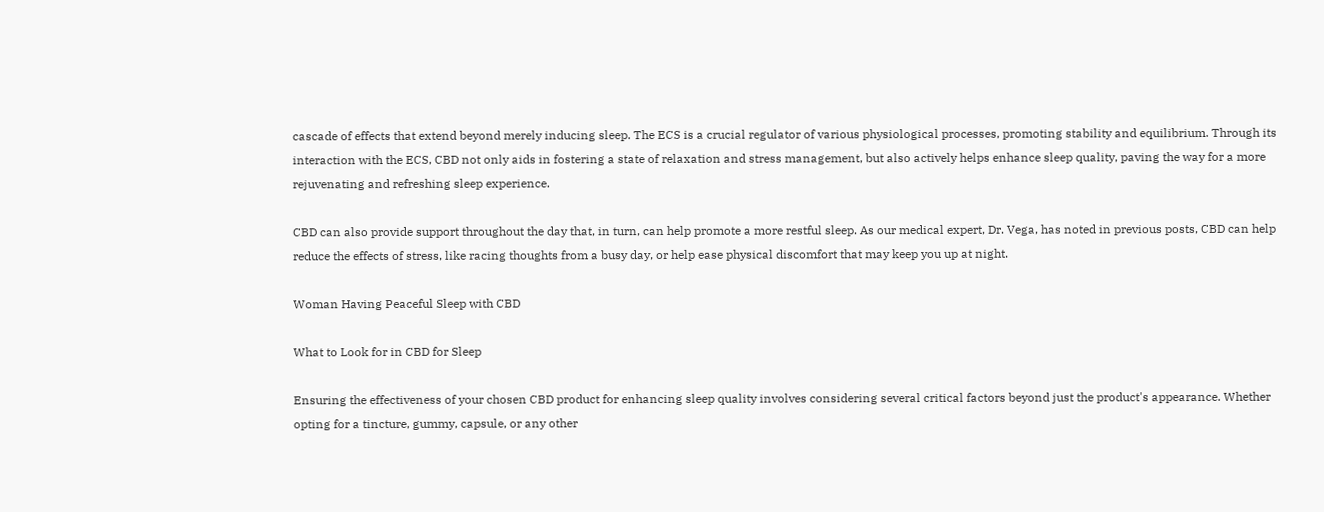cascade of effects that extend beyond merely inducing sleep. The ECS is a crucial regulator of various physiological processes, promoting stability and equilibrium. Through its interaction with the ECS, CBD not only aids in fostering a state of relaxation and stress management, but also actively helps enhance sleep quality, paving the way for a more rejuvenating and refreshing sleep experience.

CBD can also provide support throughout the day that, in turn, can help promote a more restful sleep. As our medical expert, Dr. Vega, has noted in previous posts, CBD can help reduce the effects of stress, like racing thoughts from a busy day, or help ease physical discomfort that may keep you up at night.

Woman Having Peaceful Sleep with CBD

What to Look for in CBD for Sleep

Ensuring the effectiveness of your chosen CBD product for enhancing sleep quality involves considering several critical factors beyond just the product's appearance. Whether opting for a tincture, gummy, capsule, or any other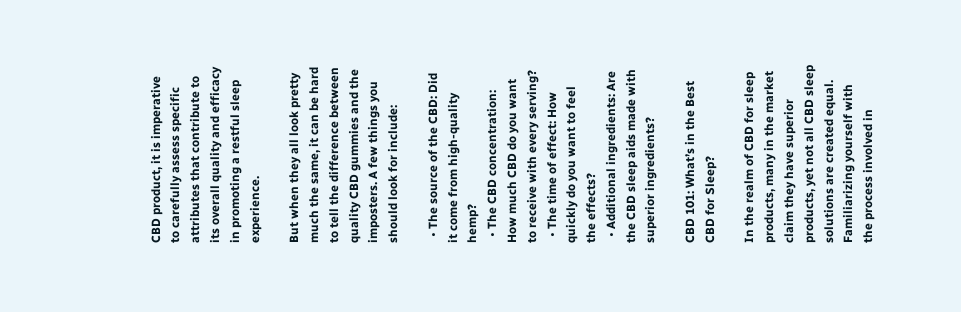CBD product, it is imperative to carefully assess specific attributes that contribute to its overall quality and efficacy in promoting a restful sleep experience.

But when they all look pretty much the same, it can be hard to tell the difference between quality CBD gummies and the imposters. A few things you should look for include:

  • The source of the CBD: Did it come from high-quality hemp?
  • The CBD concentration: How much CBD do you want to receive with every serving?
  • The time of effect: How quickly do you want to feel the effects?
  • Additional ingredients: Are the CBD sleep aids made with superior ingredients?

CBD 101: What’s in the Best CBD for Sleep?

In the realm of CBD for sleep products, many in the market claim they have superior products, yet not all CBD sleep solutions are created equal. Familiarizing yourself with the process involved in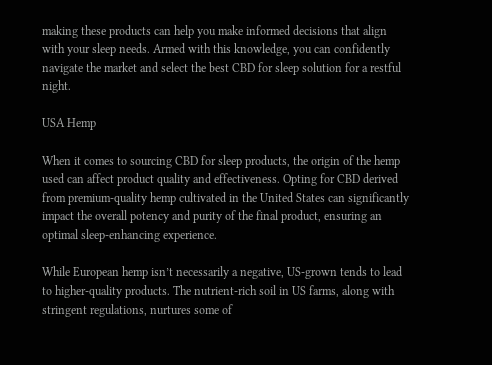making these products can help you make informed decisions that align with your sleep needs. Armed with this knowledge, you can confidently navigate the market and select the best CBD for sleep solution for a restful night.

USA Hemp

When it comes to sourcing CBD for sleep products, the origin of the hemp used can affect product quality and effectiveness. Opting for CBD derived from premium-quality hemp cultivated in the United States can significantly impact the overall potency and purity of the final product, ensuring an optimal sleep-enhancing experience.

While European hemp isn’t necessarily a negative, US-grown tends to lead to higher-quality products. The nutrient-rich soil in US farms, along with stringent regulations, nurtures some of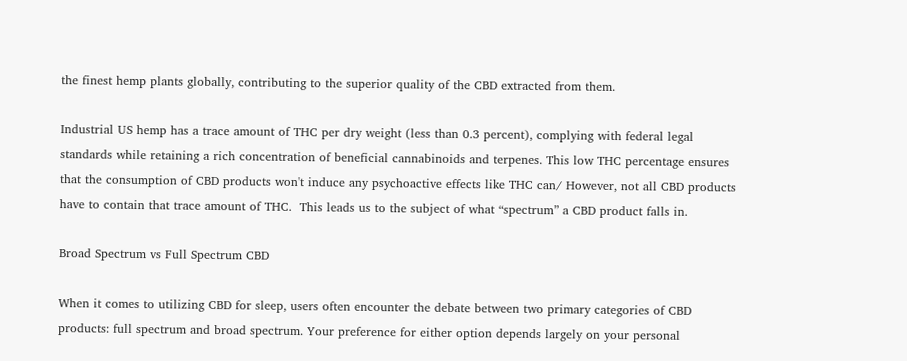the finest hemp plants globally, contributing to the superior quality of the CBD extracted from them.

Industrial US hemp has a trace amount of THC per dry weight (less than 0.3 percent), complying with federal legal standards while retaining a rich concentration of beneficial cannabinoids and terpenes. This low THC percentage ensures that the consumption of CBD products won't induce any psychoactive effects like THC can/ However, not all CBD products have to contain that trace amount of THC.  This leads us to the subject of what “spectrum” a CBD product falls in.

Broad Spectrum vs Full Spectrum CBD

When it comes to utilizing CBD for sleep, users often encounter the debate between two primary categories of CBD products: full spectrum and broad spectrum. Your preference for either option depends largely on your personal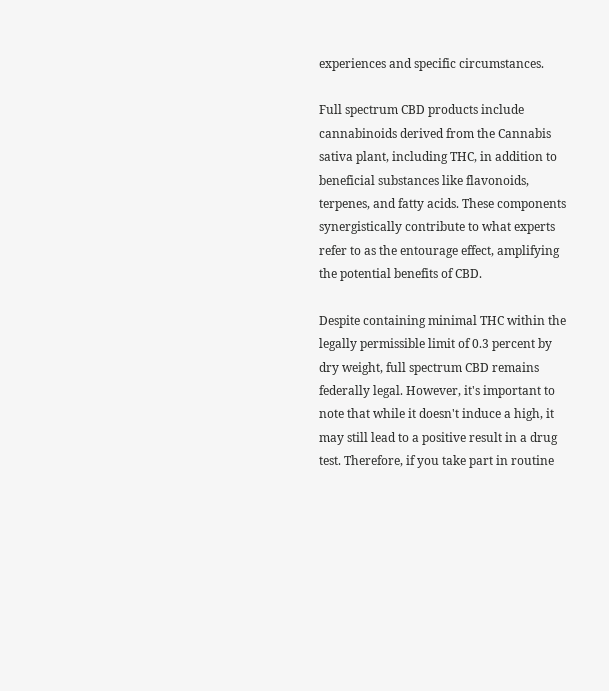experiences and specific circumstances.

Full spectrum CBD products include cannabinoids derived from the Cannabis sativa plant, including THC, in addition to beneficial substances like flavonoids, terpenes, and fatty acids. These components synergistically contribute to what experts refer to as the entourage effect, amplifying the potential benefits of CBD.

Despite containing minimal THC within the legally permissible limit of 0.3 percent by dry weight, full spectrum CBD remains federally legal. However, it's important to note that while it doesn't induce a high, it may still lead to a positive result in a drug test. Therefore, if you take part in routine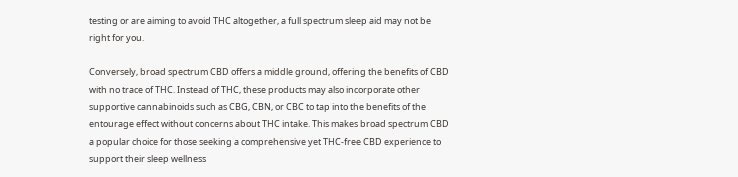testing or are aiming to avoid THC altogether, a full spectrum sleep aid may not be right for you.

Conversely, broad spectrum CBD offers a middle ground, offering the benefits of CBD with no trace of THC. Instead of THC, these products may also incorporate other supportive cannabinoids such as CBG, CBN, or CBC to tap into the benefits of the entourage effect without concerns about THC intake. This makes broad spectrum CBD a popular choice for those seeking a comprehensive yet THC-free CBD experience to support their sleep wellness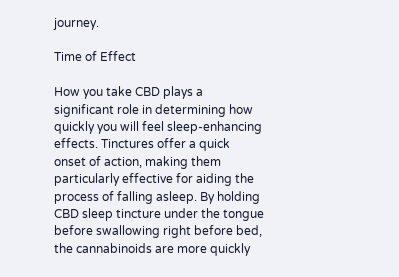journey.

Time of Effect

How you take CBD plays a significant role in determining how quickly you will feel sleep-enhancing effects. Tinctures offer a quick onset of action, making them particularly effective for aiding the process of falling asleep. By holding CBD sleep tincture under the tongue before swallowing right before bed, the cannabinoids are more quickly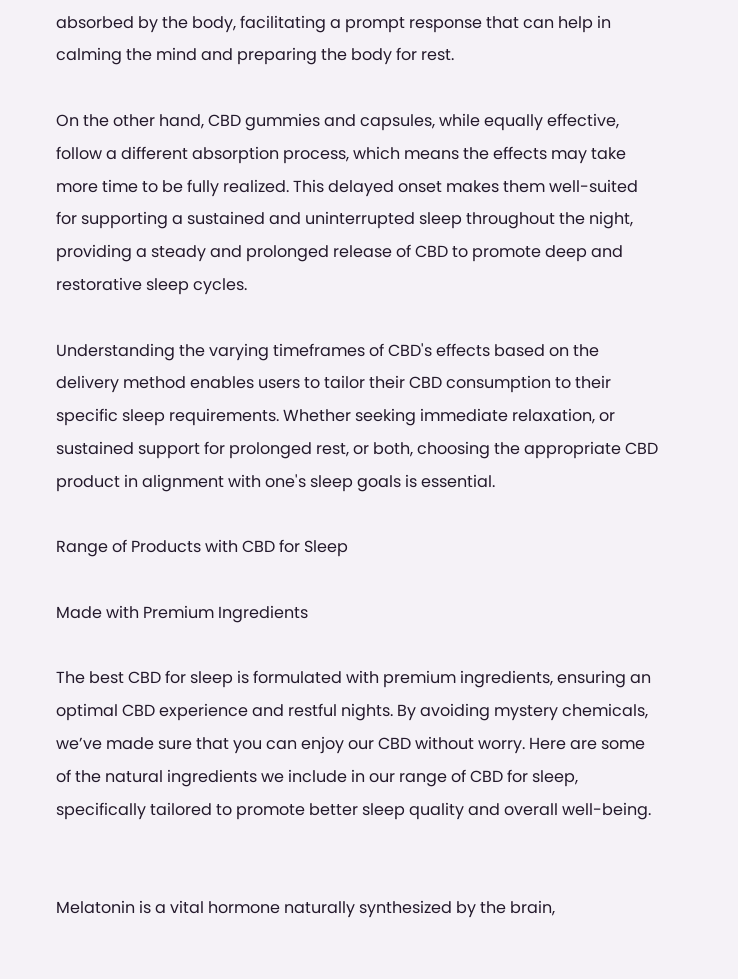absorbed by the body, facilitating a prompt response that can help in calming the mind and preparing the body for rest.

On the other hand, CBD gummies and capsules, while equally effective, follow a different absorption process, which means the effects may take more time to be fully realized. This delayed onset makes them well-suited for supporting a sustained and uninterrupted sleep throughout the night, providing a steady and prolonged release of CBD to promote deep and restorative sleep cycles.

Understanding the varying timeframes of CBD's effects based on the delivery method enables users to tailor their CBD consumption to their specific sleep requirements. Whether seeking immediate relaxation, or sustained support for prolonged rest, or both, choosing the appropriate CBD product in alignment with one's sleep goals is essential.

Range of Products with CBD for Sleep

Made with Premium Ingredients

The best CBD for sleep is formulated with premium ingredients, ensuring an optimal CBD experience and restful nights. By avoiding mystery chemicals, we’ve made sure that you can enjoy our CBD without worry. Here are some of the natural ingredients we include in our range of CBD for sleep, specifically tailored to promote better sleep quality and overall well-being.


Melatonin is a vital hormone naturally synthesized by the brain,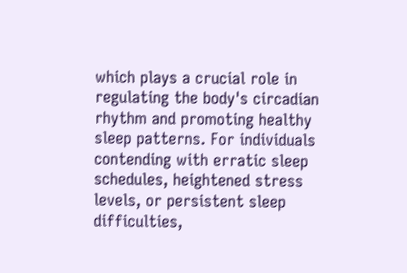which plays a crucial role in regulating the body's circadian rhythm and promoting healthy sleep patterns. For individuals contending with erratic sleep schedules, heightened stress levels, or persistent sleep difficulties,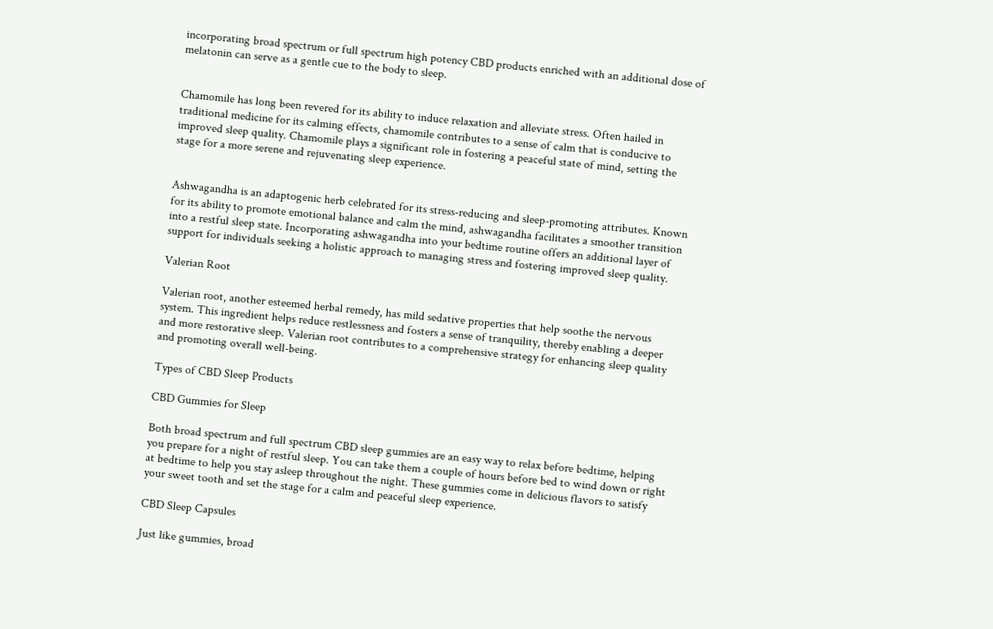incorporating broad spectrum or full spectrum high potency CBD products enriched with an additional dose of melatonin can serve as a gentle cue to the body to sleep.


Chamomile has long been revered for its ability to induce relaxation and alleviate stress. Often hailed in traditional medicine for its calming effects, chamomile contributes to a sense of calm that is conducive to improved sleep quality. Chamomile plays a significant role in fostering a peaceful state of mind, setting the stage for a more serene and rejuvenating sleep experience.


Ashwagandha is an adaptogenic herb celebrated for its stress-reducing and sleep-promoting attributes. Known for its ability to promote emotional balance and calm the mind, ashwagandha facilitates a smoother transition into a restful sleep state. Incorporating ashwagandha into your bedtime routine offers an additional layer of support for individuals seeking a holistic approach to managing stress and fostering improved sleep quality.

Valerian Root

Valerian root, another esteemed herbal remedy, has mild sedative properties that help soothe the nervous system. This ingredient helps reduce restlessness and fosters a sense of tranquility, thereby enabling a deeper and more restorative sleep. Valerian root contributes to a comprehensive strategy for enhancing sleep quality and promoting overall well-being.

Types of CBD Sleep Products

CBD Gummies for Sleep

Both broad spectrum and full spectrum CBD sleep gummies are an easy way to relax before bedtime, helping you prepare for a night of restful sleep. You can take them a couple of hours before bed to wind down or right at bedtime to help you stay asleep throughout the night. These gummies come in delicious flavors to satisfy your sweet tooth and set the stage for a calm and peaceful sleep experience.

CBD Sleep Capsules

Just like gummies, broad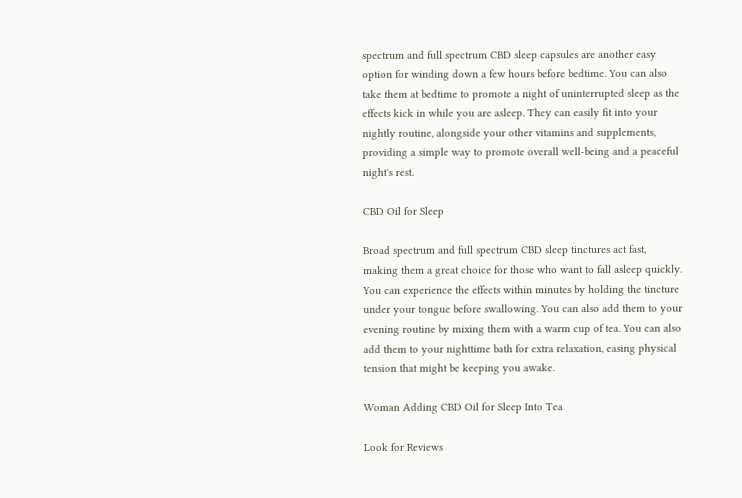spectrum and full spectrum CBD sleep capsules are another easy option for winding down a few hours before bedtime. You can also take them at bedtime to promote a night of uninterrupted sleep as the effects kick in while you are asleep. They can easily fit into your nightly routine, alongside your other vitamins and supplements, providing a simple way to promote overall well-being and a peaceful night's rest.

CBD Oil for Sleep

Broad spectrum and full spectrum CBD sleep tinctures act fast, making them a great choice for those who want to fall asleep quickly. You can experience the effects within minutes by holding the tincture under your tongue before swallowing. You can also add them to your evening routine by mixing them with a warm cup of tea. You can also add them to your nighttime bath for extra relaxation, easing physical tension that might be keeping you awake.

Woman Adding CBD Oil for Sleep Into Tea

Look for Reviews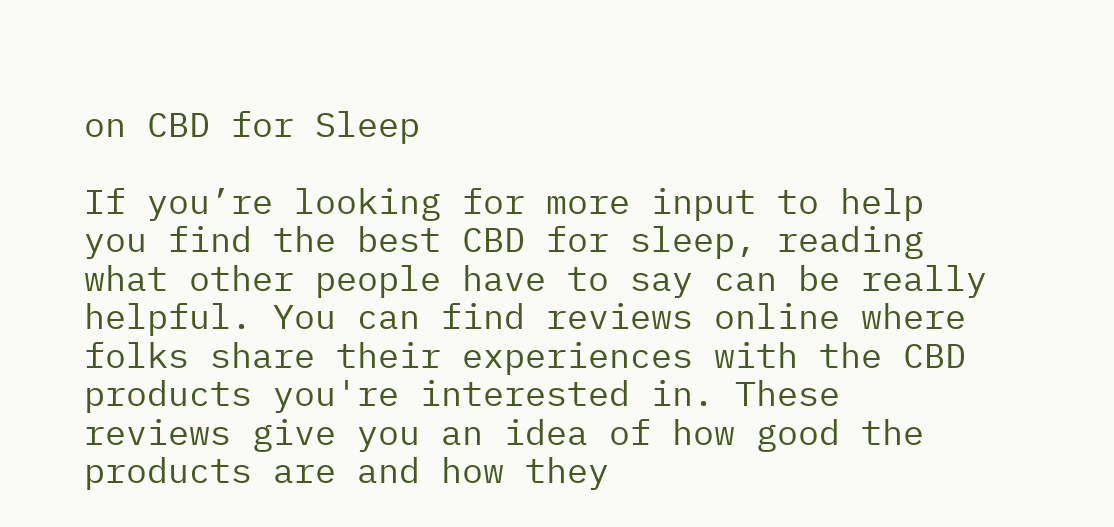on CBD for Sleep

If you’re looking for more input to help you find the best CBD for sleep, reading what other people have to say can be really helpful. You can find reviews online where folks share their experiences with the CBD products you're interested in. These reviews give you an idea of how good the products are and how they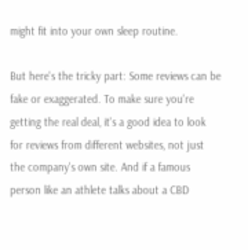might fit into your own sleep routine.

But here's the tricky part: Some reviews can be fake or exaggerated. To make sure you're getting the real deal, it's a good idea to look for reviews from different websites, not just the company's own site. And if a famous person like an athlete talks about a CBD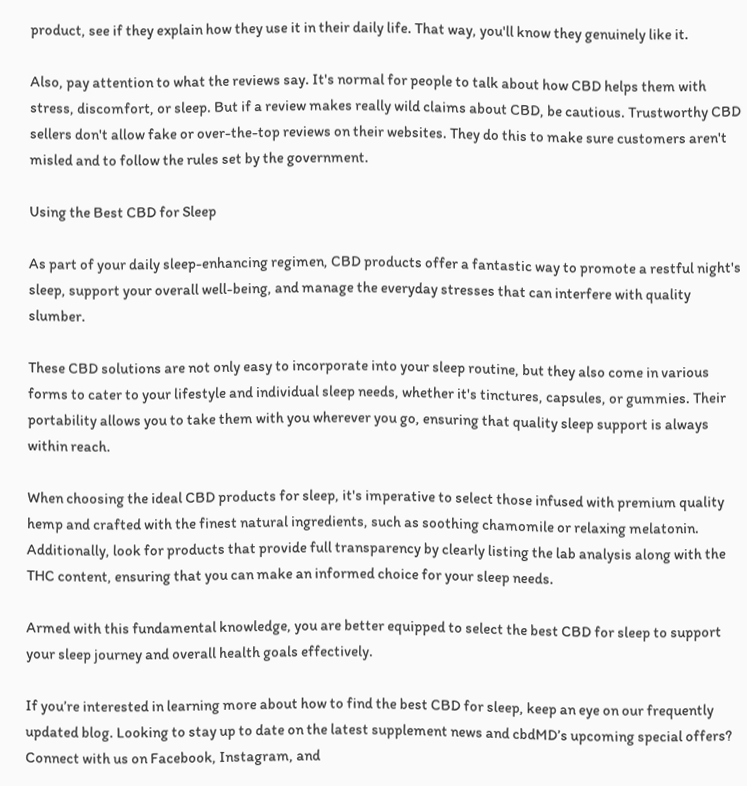product, see if they explain how they use it in their daily life. That way, you'll know they genuinely like it.

Also, pay attention to what the reviews say. It's normal for people to talk about how CBD helps them with stress, discomfort, or sleep. But if a review makes really wild claims about CBD, be cautious. Trustworthy CBD sellers don't allow fake or over-the-top reviews on their websites. They do this to make sure customers aren't misled and to follow the rules set by the government.

Using the Best CBD for Sleep

As part of your daily sleep-enhancing regimen, CBD products offer a fantastic way to promote a restful night's sleep, support your overall well-being, and manage the everyday stresses that can interfere with quality slumber.

These CBD solutions are not only easy to incorporate into your sleep routine, but they also come in various forms to cater to your lifestyle and individual sleep needs, whether it's tinctures, capsules, or gummies. Their portability allows you to take them with you wherever you go, ensuring that quality sleep support is always within reach.

When choosing the ideal CBD products for sleep, it's imperative to select those infused with premium quality hemp and crafted with the finest natural ingredients, such as soothing chamomile or relaxing melatonin. Additionally, look for products that provide full transparency by clearly listing the lab analysis along with the THC content, ensuring that you can make an informed choice for your sleep needs.

Armed with this fundamental knowledge, you are better equipped to select the best CBD for sleep to support your sleep journey and overall health goals effectively.

If you’re interested in learning more about how to find the best CBD for sleep, keep an eye on our frequently updated blog. Looking to stay up to date on the latest supplement news and cbdMD’s upcoming special offers? Connect with us on Facebook, Instagram, and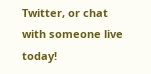Twitter, or chat with someone live today!